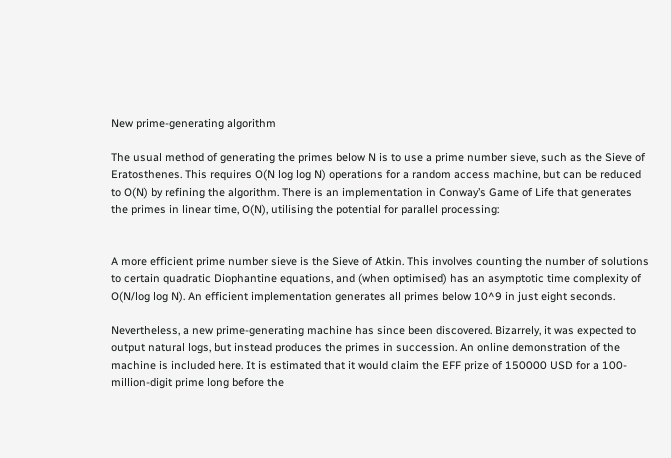New prime-generating algorithm

The usual method of generating the primes below N is to use a prime number sieve, such as the Sieve of Eratosthenes. This requires O(N log log N) operations for a random access machine, but can be reduced to O(N) by refining the algorithm. There is an implementation in Conway’s Game of Life that generates the primes in linear time, O(N), utilising the potential for parallel processing:


A more efficient prime number sieve is the Sieve of Atkin. This involves counting the number of solutions to certain quadratic Diophantine equations, and (when optimised) has an asymptotic time complexity of O(N/log log N). An efficient implementation generates all primes below 10^9 in just eight seconds.

Nevertheless, a new prime-generating machine has since been discovered. Bizarrely, it was expected to output natural logs, but instead produces the primes in succession. An online demonstration of the machine is included here. It is estimated that it would claim the EFF prize of 150000 USD for a 100-million-digit prime long before the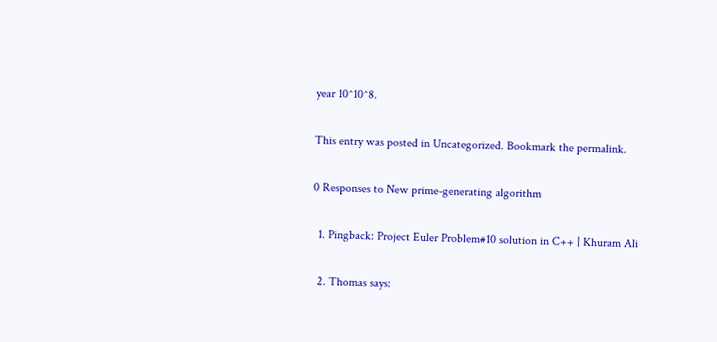year 10^10^8.

This entry was posted in Uncategorized. Bookmark the permalink.

0 Responses to New prime-generating algorithm

  1. Pingback: Project Euler Problem#10 solution in C++ | Khuram Ali

  2. Thomas says: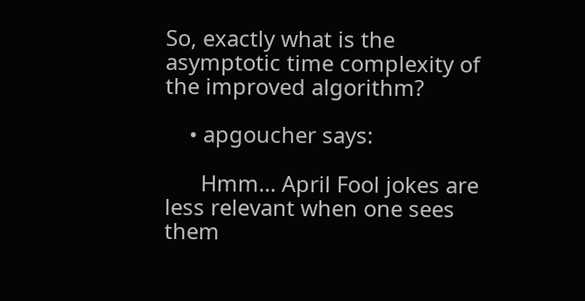So, exactly what is the asymptotic time complexity of the improved algorithm?

    • apgoucher says:

      Hmm… April Fool jokes are less relevant when one sees them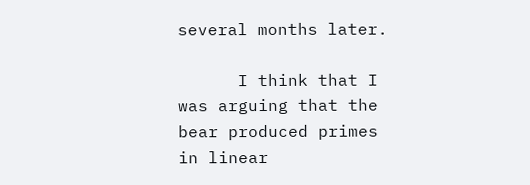several months later.

      I think that I was arguing that the bear produced primes in linear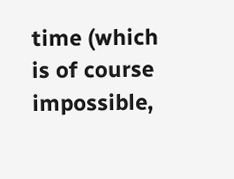time (which is of course impossible,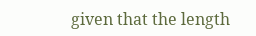given that the length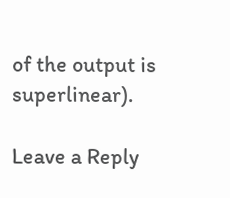of the output is superlinear).

Leave a Reply